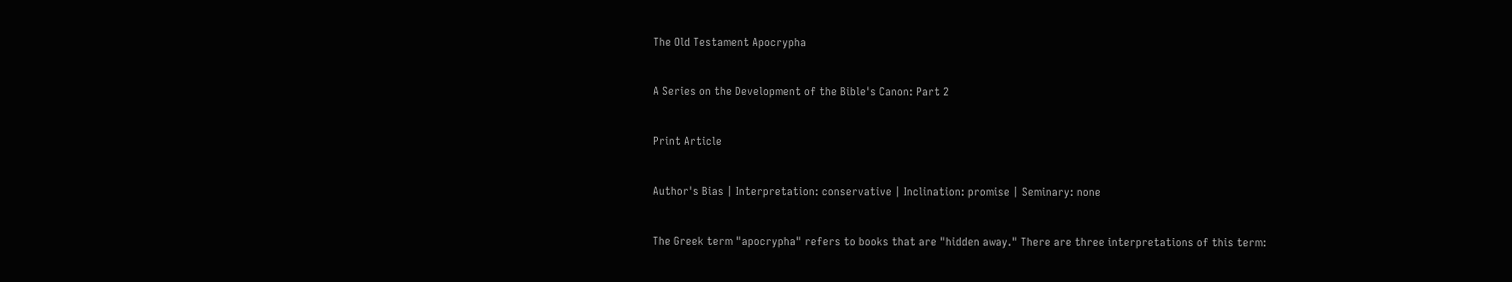The Old Testament Apocrypha

A Series on the Development of the Bible's Canon: Part 2

Print Article

Author's Bias | Interpretation: conservative | Inclination: promise | Seminary: none

The Greek term "apocrypha" refers to books that are "hidden away." There are three interpretations of this term: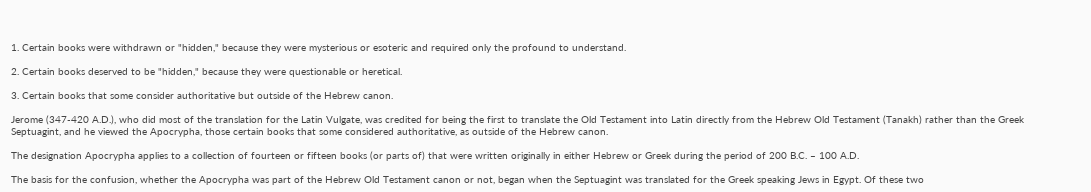1. Certain books were withdrawn or "hidden," because they were mysterious or esoteric and required only the profound to understand.

2. Certain books deserved to be "hidden," because they were questionable or heretical.

3. Certain books that some consider authoritative but outside of the Hebrew canon.

Jerome (347-420 A.D.), who did most of the translation for the Latin Vulgate, was credited for being the first to translate the Old Testament into Latin directly from the Hebrew Old Testament (Tanakh) rather than the Greek Septuagint, and he viewed the Apocrypha, those certain books that some considered authoritative, as outside of the Hebrew canon.

The designation Apocrypha applies to a collection of fourteen or fifteen books (or parts of) that were written originally in either Hebrew or Greek during the period of 200 B.C. – 100 A.D.

The basis for the confusion, whether the Apocrypha was part of the Hebrew Old Testament canon or not, began when the Septuagint was translated for the Greek speaking Jews in Egypt. Of these two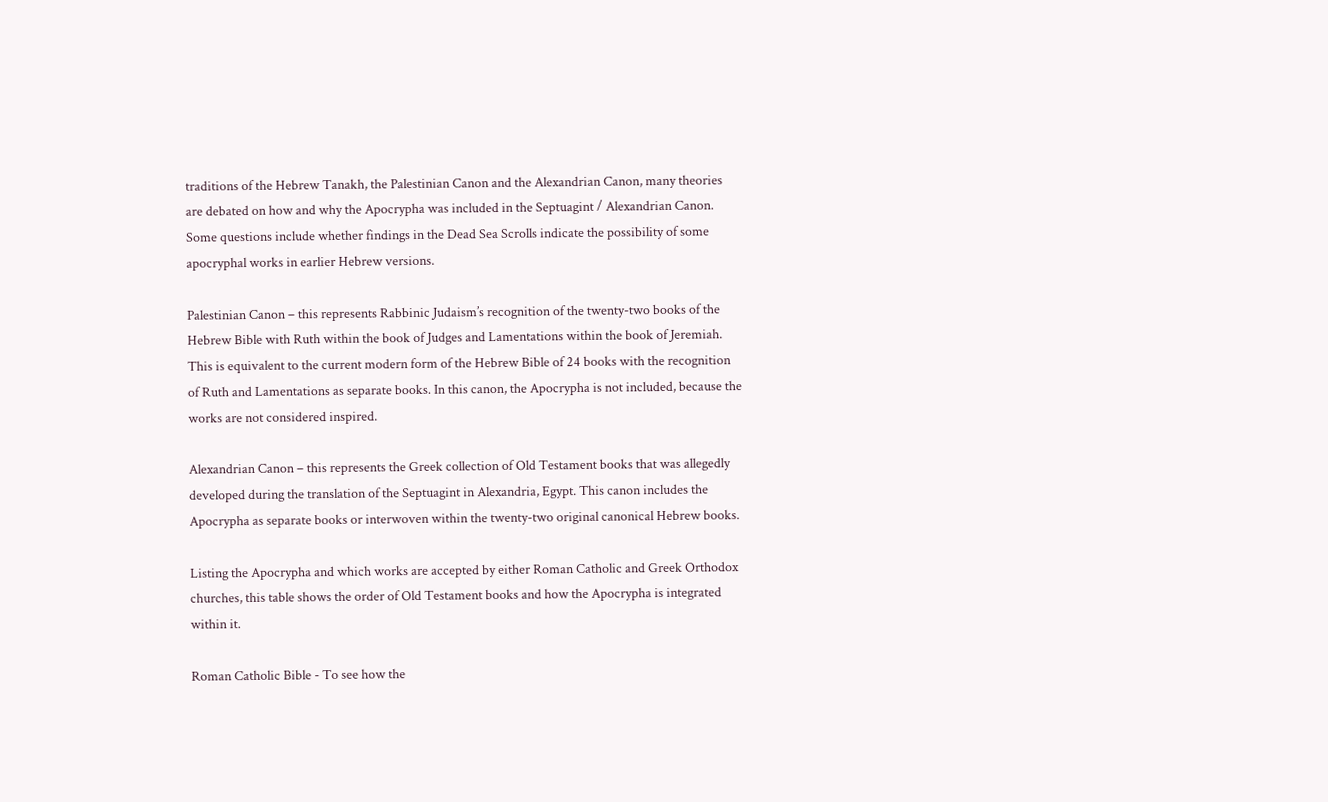traditions of the Hebrew Tanakh, the Palestinian Canon and the Alexandrian Canon, many theories are debated on how and why the Apocrypha was included in the Septuagint / Alexandrian Canon. Some questions include whether findings in the Dead Sea Scrolls indicate the possibility of some apocryphal works in earlier Hebrew versions.

Palestinian Canon – this represents Rabbinic Judaism’s recognition of the twenty-two books of the Hebrew Bible with Ruth within the book of Judges and Lamentations within the book of Jeremiah. This is equivalent to the current modern form of the Hebrew Bible of 24 books with the recognition of Ruth and Lamentations as separate books. In this canon, the Apocrypha is not included, because the works are not considered inspired.

Alexandrian Canon – this represents the Greek collection of Old Testament books that was allegedly developed during the translation of the Septuagint in Alexandria, Egypt. This canon includes the Apocrypha as separate books or interwoven within the twenty-two original canonical Hebrew books.

Listing the Apocrypha and which works are accepted by either Roman Catholic and Greek Orthodox churches, this table shows the order of Old Testament books and how the Apocrypha is integrated within it.

Roman Catholic Bible - To see how the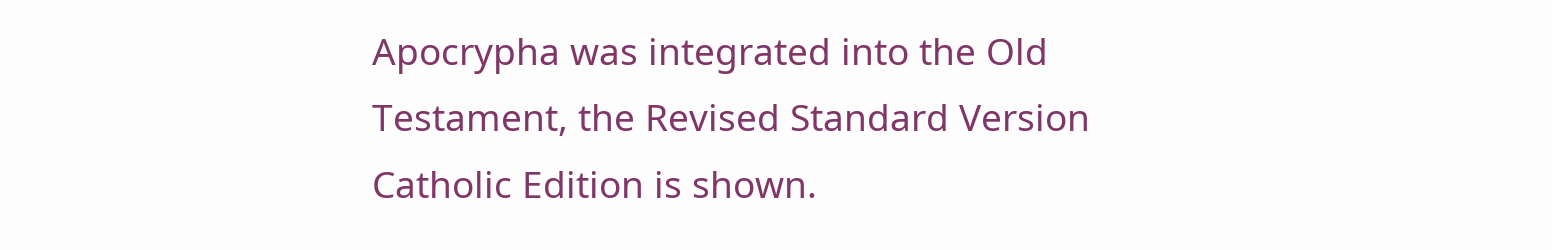Apocrypha was integrated into the Old Testament, the Revised Standard Version Catholic Edition is shown.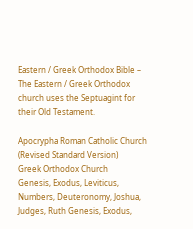Eastern / Greek Orthodox Bible – The Eastern / Greek Orthodox church uses the Septuagint for their Old Testament.

Apocrypha Roman Catholic Church
(Revised Standard Version)
Greek Orthodox Church
Genesis, Exodus, Leviticus, Numbers, Deuteronomy, Joshua, Judges, Ruth Genesis, Exodus,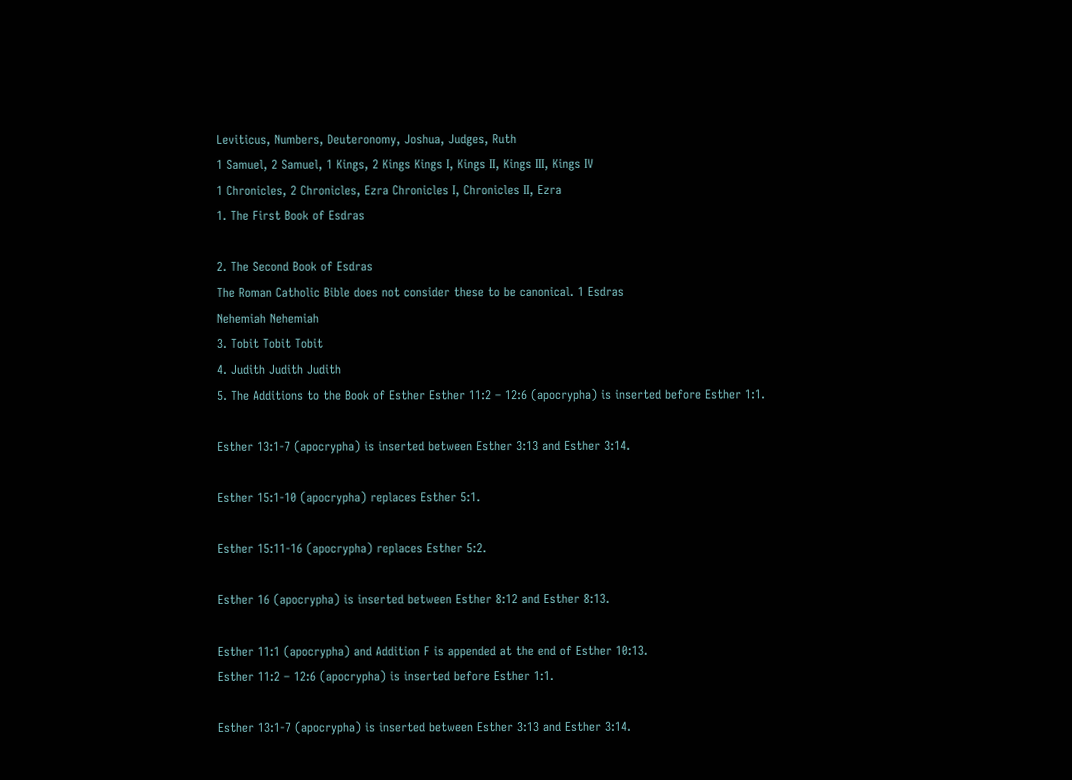Leviticus, Numbers, Deuteronomy, Joshua, Judges, Ruth
1 Samuel, 2 Samuel, 1 Kings, 2 Kings Kings I, Kings II, Kings III, Kings IV
1 Chronicles, 2 Chronicles, Ezra Chronicles I, Chronicles II, Ezra
1. The First Book of Esdras

2. The Second Book of Esdras
The Roman Catholic Bible does not consider these to be canonical. 1 Esdras
Nehemiah Nehemiah
3. Tobit Tobit Tobit
4. Judith Judith Judith
5. The Additions to the Book of Esther Esther 11:2 – 12:6 (apocrypha) is inserted before Esther 1:1.

Esther 13:1-7 (apocrypha) is inserted between Esther 3:13 and Esther 3:14.

Esther 15:1-10 (apocrypha) replaces Esther 5:1.

Esther 15:11-16 (apocrypha) replaces Esther 5:2.

Esther 16 (apocrypha) is inserted between Esther 8:12 and Esther 8:13.

Esther 11:1 (apocrypha) and Addition F is appended at the end of Esther 10:13.
Esther 11:2 – 12:6 (apocrypha) is inserted before Esther 1:1.

Esther 13:1-7 (apocrypha) is inserted between Esther 3:13 and Esther 3:14.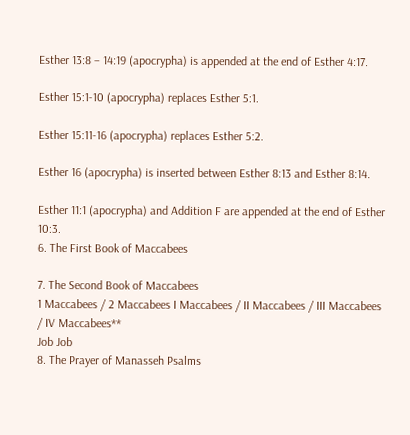Esther 13:8 – 14:19 (apocrypha) is appended at the end of Esther 4:17.

Esther 15:1-10 (apocrypha) replaces Esther 5:1.

Esther 15:11-16 (apocrypha) replaces Esther 5:2.

Esther 16 (apocrypha) is inserted between Esther 8:13 and Esther 8:14.

Esther 11:1 (apocrypha) and Addition F are appended at the end of Esther 10:3.
6. The First Book of Maccabees

7. The Second Book of Maccabees
1 Maccabees / 2 Maccabees I Maccabees / II Maccabees / III Maccabees / IV Maccabees**
Job Job
8. The Prayer of Manasseh Psalms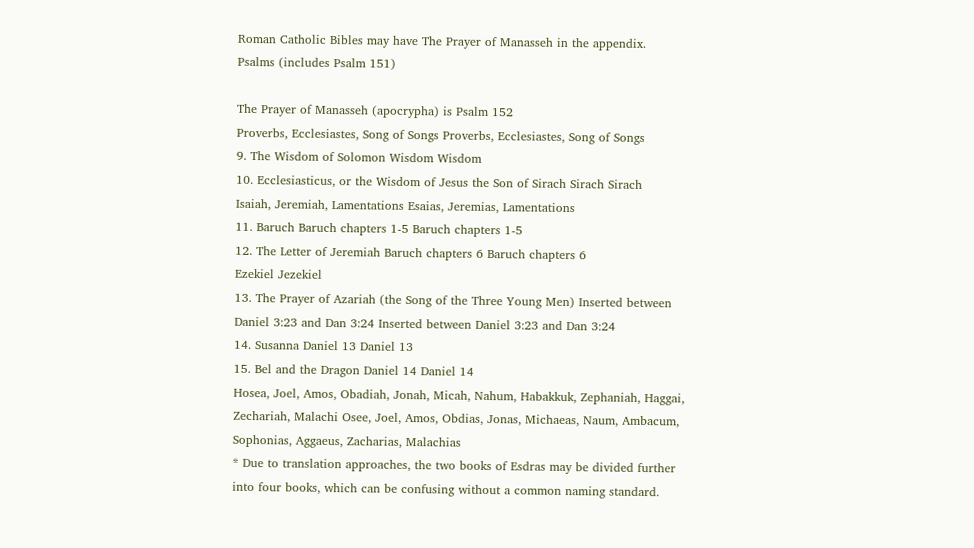Roman Catholic Bibles may have The Prayer of Manasseh in the appendix.
Psalms (includes Psalm 151)

The Prayer of Manasseh (apocrypha) is Psalm 152
Proverbs, Ecclesiastes, Song of Songs Proverbs, Ecclesiastes, Song of Songs
9. The Wisdom of Solomon Wisdom Wisdom
10. Ecclesiasticus, or the Wisdom of Jesus the Son of Sirach Sirach Sirach
Isaiah, Jeremiah, Lamentations Esaias, Jeremias, Lamentations
11. Baruch Baruch chapters 1-5 Baruch chapters 1-5
12. The Letter of Jeremiah Baruch chapters 6 Baruch chapters 6
Ezekiel Jezekiel
13. The Prayer of Azariah (the Song of the Three Young Men) Inserted between Daniel 3:23 and Dan 3:24 Inserted between Daniel 3:23 and Dan 3:24
14. Susanna Daniel 13 Daniel 13
15. Bel and the Dragon Daniel 14 Daniel 14
Hosea, Joel, Amos, Obadiah, Jonah, Micah, Nahum, Habakkuk, Zephaniah, Haggai, Zechariah, Malachi Osee, Joel, Amos, Obdias, Jonas, Michaeas, Naum, Ambacum, Sophonias, Aggaeus, Zacharias, Malachias
* Due to translation approaches, the two books of Esdras may be divided further into four books, which can be confusing without a common naming standard.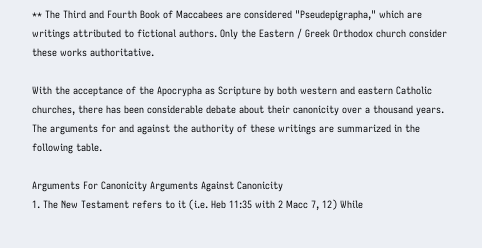** The Third and Fourth Book of Maccabees are considered "Pseudepigrapha," which are writings attributed to fictional authors. Only the Eastern / Greek Orthodox church consider these works authoritative.

With the acceptance of the Apocrypha as Scripture by both western and eastern Catholic churches, there has been considerable debate about their canonicity over a thousand years. The arguments for and against the authority of these writings are summarized in the following table.

Arguments For Canonicity Arguments Against Canonicity
1. The New Testament refers to it (i.e. Heb 11:35 with 2 Macc 7, 12) While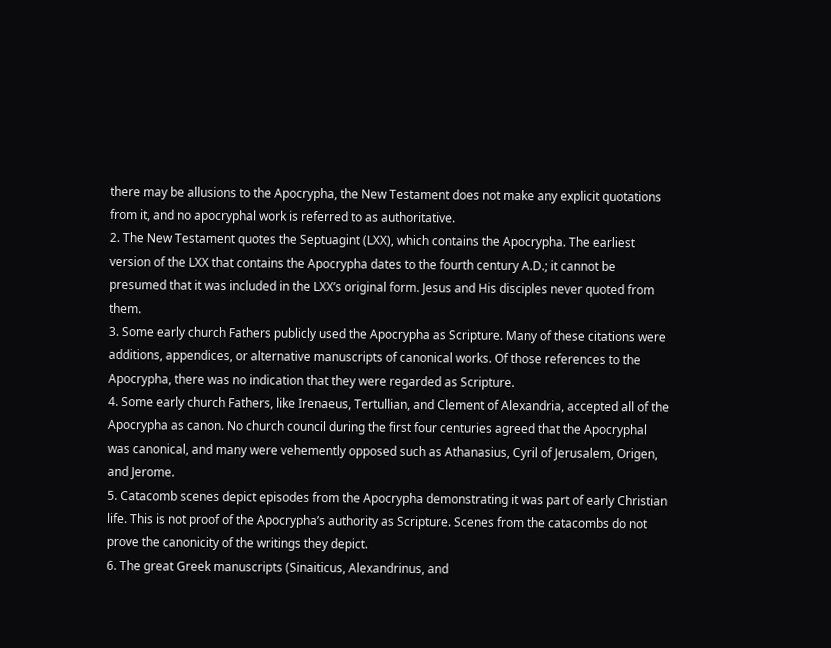there may be allusions to the Apocrypha, the New Testament does not make any explicit quotations from it, and no apocryphal work is referred to as authoritative.
2. The New Testament quotes the Septuagint (LXX), which contains the Apocrypha. The earliest version of the LXX that contains the Apocrypha dates to the fourth century A.D.; it cannot be presumed that it was included in the LXX’s original form. Jesus and His disciples never quoted from them.
3. Some early church Fathers publicly used the Apocrypha as Scripture. Many of these citations were additions, appendices, or alternative manuscripts of canonical works. Of those references to the Apocrypha, there was no indication that they were regarded as Scripture.
4. Some early church Fathers, like Irenaeus, Tertullian, and Clement of Alexandria, accepted all of the Apocrypha as canon. No church council during the first four centuries agreed that the Apocryphal was canonical, and many were vehemently opposed such as Athanasius, Cyril of Jerusalem, Origen, and Jerome.
5. Catacomb scenes depict episodes from the Apocrypha demonstrating it was part of early Christian life. This is not proof of the Apocrypha’s authority as Scripture. Scenes from the catacombs do not prove the canonicity of the writings they depict.
6. The great Greek manuscripts (Sinaiticus, Alexandrinus, and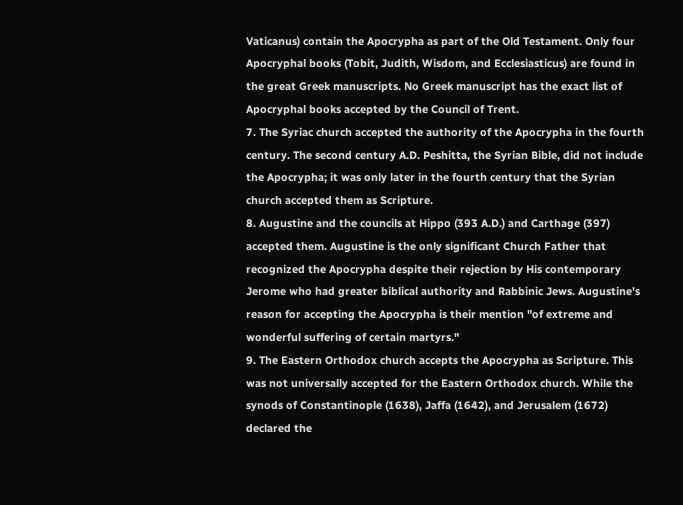Vaticanus) contain the Apocrypha as part of the Old Testament. Only four Apocryphal books (Tobit, Judith, Wisdom, and Ecclesiasticus) are found in the great Greek manuscripts. No Greek manuscript has the exact list of Apocryphal books accepted by the Council of Trent.
7. The Syriac church accepted the authority of the Apocrypha in the fourth century. The second century A.D. Peshitta, the Syrian Bible, did not include the Apocrypha; it was only later in the fourth century that the Syrian church accepted them as Scripture.
8. Augustine and the councils at Hippo (393 A.D.) and Carthage (397) accepted them. Augustine is the only significant Church Father that recognized the Apocrypha despite their rejection by His contemporary Jerome who had greater biblical authority and Rabbinic Jews. Augustine’s reason for accepting the Apocrypha is their mention "of extreme and wonderful suffering of certain martyrs."
9. The Eastern Orthodox church accepts the Apocrypha as Scripture. This was not universally accepted for the Eastern Orthodox church. While the synods of Constantinople (1638), Jaffa (1642), and Jerusalem (1672) declared the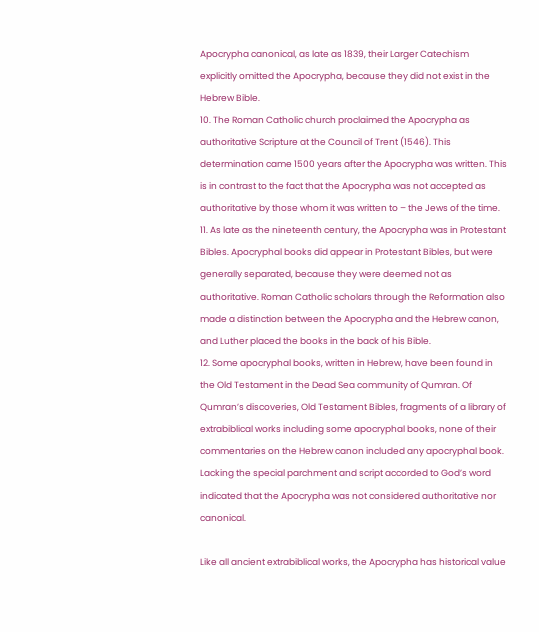Apocrypha canonical, as late as 1839, their Larger Catechism explicitly omitted the Apocrypha, because they did not exist in the Hebrew Bible.
10. The Roman Catholic church proclaimed the Apocrypha as authoritative Scripture at the Council of Trent (1546). This determination came 1500 years after the Apocrypha was written. This is in contrast to the fact that the Apocrypha was not accepted as authoritative by those whom it was written to – the Jews of the time.
11. As late as the nineteenth century, the Apocrypha was in Protestant Bibles. Apocryphal books did appear in Protestant Bibles, but were generally separated, because they were deemed not as authoritative. Roman Catholic scholars through the Reformation also made a distinction between the Apocrypha and the Hebrew canon, and Luther placed the books in the back of his Bible.
12. Some apocryphal books, written in Hebrew, have been found in the Old Testament in the Dead Sea community of Qumran. Of Qumran’s discoveries, Old Testament Bibles, fragments of a library of extrabiblical works including some apocryphal books, none of their commentaries on the Hebrew canon included any apocryphal book. Lacking the special parchment and script accorded to God’s word indicated that the Apocrypha was not considered authoritative nor canonical.

Like all ancient extrabiblical works, the Apocrypha has historical value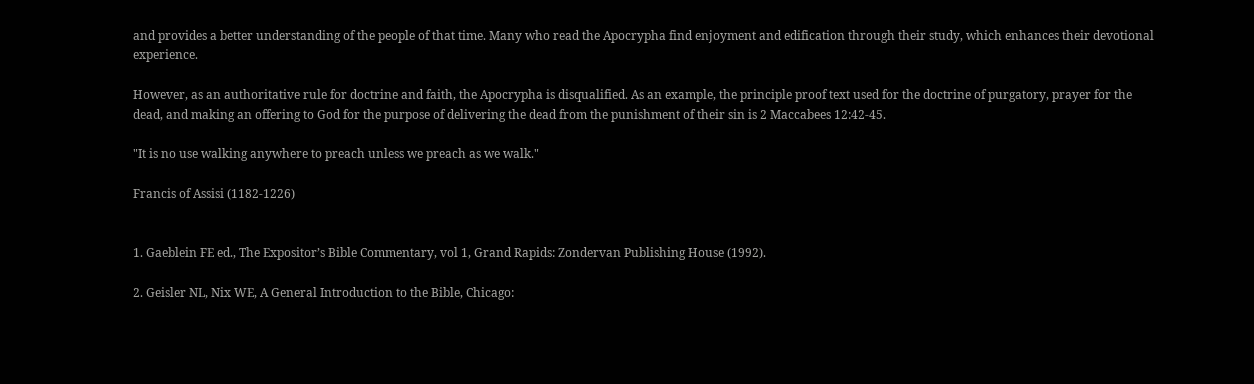and provides a better understanding of the people of that time. Many who read the Apocrypha find enjoyment and edification through their study, which enhances their devotional experience.

However, as an authoritative rule for doctrine and faith, the Apocrypha is disqualified. As an example, the principle proof text used for the doctrine of purgatory, prayer for the dead, and making an offering to God for the purpose of delivering the dead from the punishment of their sin is 2 Maccabees 12:42-45.

"It is no use walking anywhere to preach unless we preach as we walk."

Francis of Assisi (1182-1226)


1. Gaeblein FE ed., The Expositor’s Bible Commentary, vol 1, Grand Rapids: Zondervan Publishing House (1992).

2. Geisler NL, Nix WE, A General Introduction to the Bible, Chicago: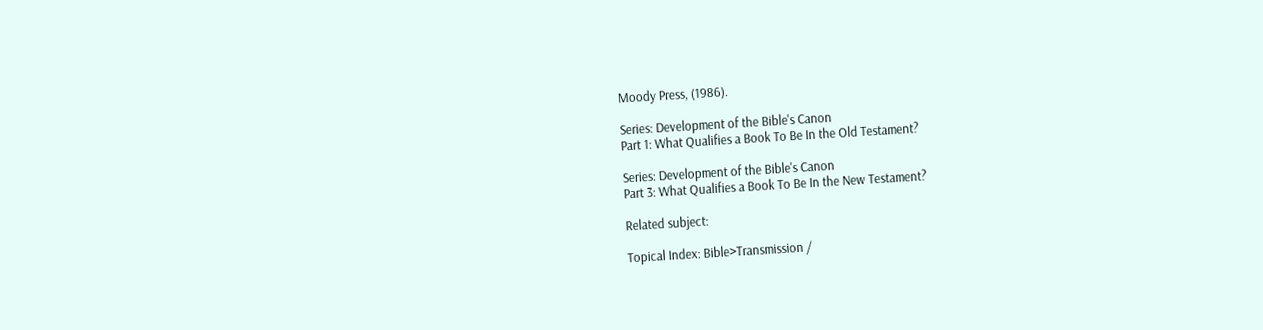Moody Press, (1986).

Series: Development of the Bible's Canon
Part 1: What Qualifies a Book To Be In the Old Testament?

Series: Development of the Bible's Canon
Part 3: What Qualifies a Book To Be In the New Testament?

Related subject:

Topical Index: Bible>Transmission /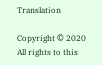Translation

Copyright © 2020 All rights to this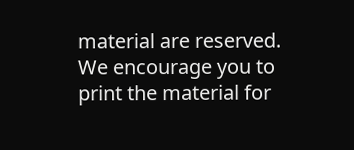material are reserved. We encourage you to print the material for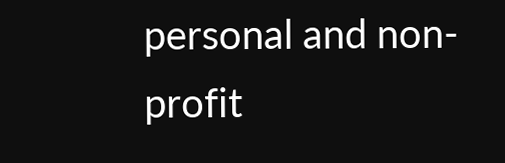personal and non-profit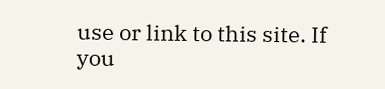use or link to this site. If you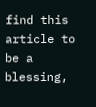find this article to be a blessing,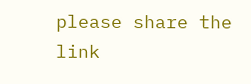please share the link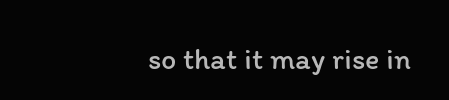so that it may rise in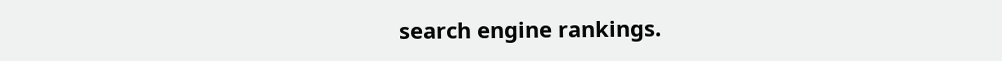search engine rankings.